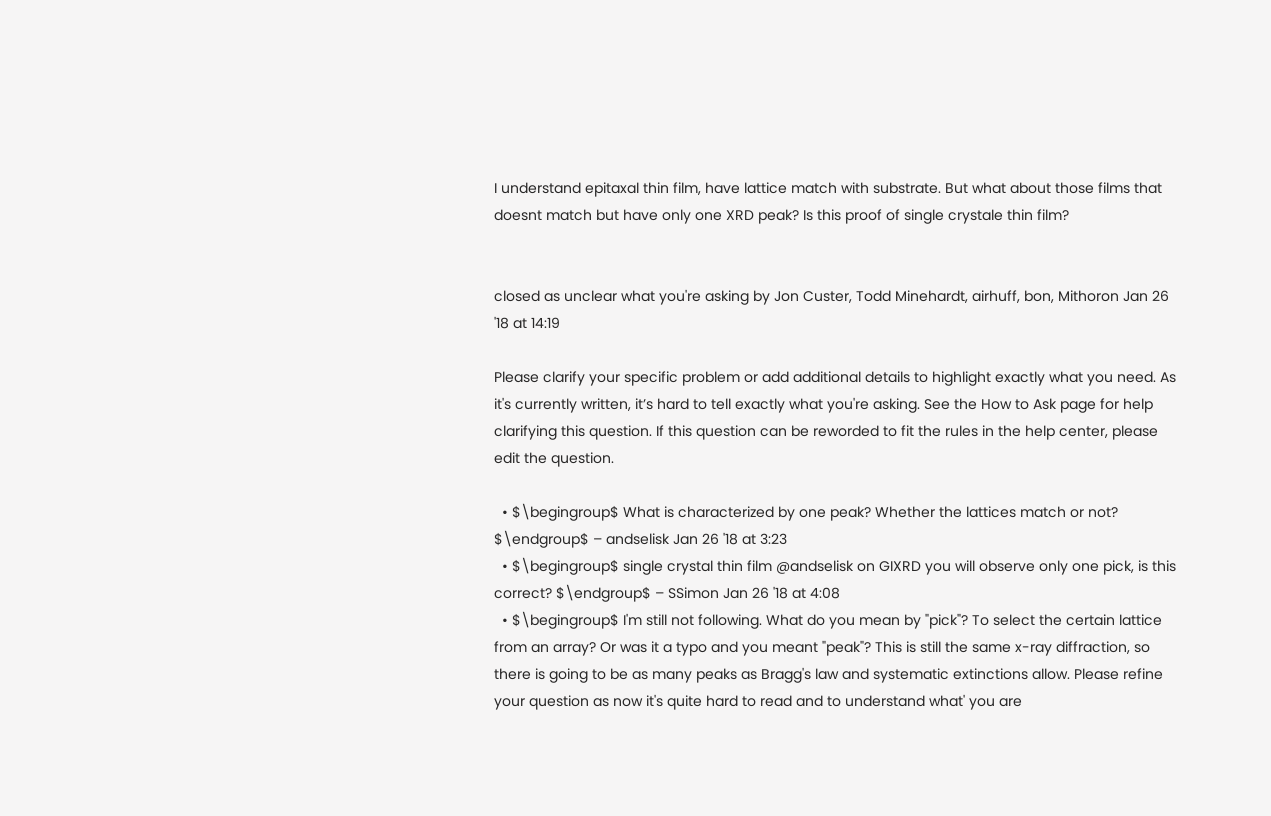I understand epitaxal thin film, have lattice match with substrate. But what about those films that doesnt match but have only one XRD peak? Is this proof of single crystale thin film?


closed as unclear what you're asking by Jon Custer, Todd Minehardt, airhuff, bon, Mithoron Jan 26 '18 at 14:19

Please clarify your specific problem or add additional details to highlight exactly what you need. As it's currently written, it’s hard to tell exactly what you're asking. See the How to Ask page for help clarifying this question. If this question can be reworded to fit the rules in the help center, please edit the question.

  • $\begingroup$ What is characterized by one peak? Whether the lattices match or not? $\endgroup$ – andselisk Jan 26 '18 at 3:23
  • $\begingroup$ single crystal thin film @andselisk on GIXRD you will observe only one pick, is this correct? $\endgroup$ – SSimon Jan 26 '18 at 4:08
  • $\begingroup$ I'm still not following. What do you mean by "pick"? To select the certain lattice from an array? Or was it a typo and you meant "peak"? This is still the same x-ray diffraction, so there is going to be as many peaks as Bragg's law and systematic extinctions allow. Please refine your question as now it's quite hard to read and to understand what' you are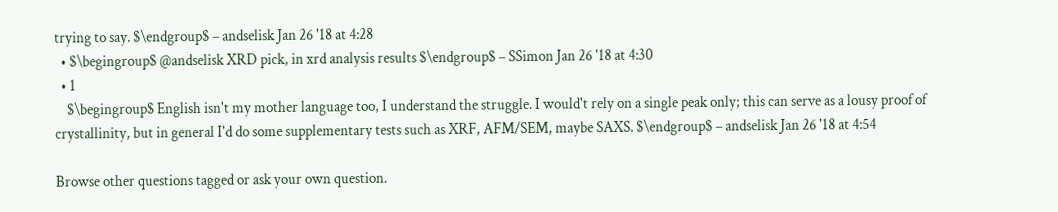trying to say. $\endgroup$ – andselisk Jan 26 '18 at 4:28
  • $\begingroup$ @andselisk XRD pick, in xrd analysis results $\endgroup$ – SSimon Jan 26 '18 at 4:30
  • 1
    $\begingroup$ English isn't my mother language too, I understand the struggle. I would't rely on a single peak only; this can serve as a lousy proof of crystallinity, but in general I'd do some supplementary tests such as XRF, AFM/SEM, maybe SAXS. $\endgroup$ – andselisk Jan 26 '18 at 4:54

Browse other questions tagged or ask your own question.